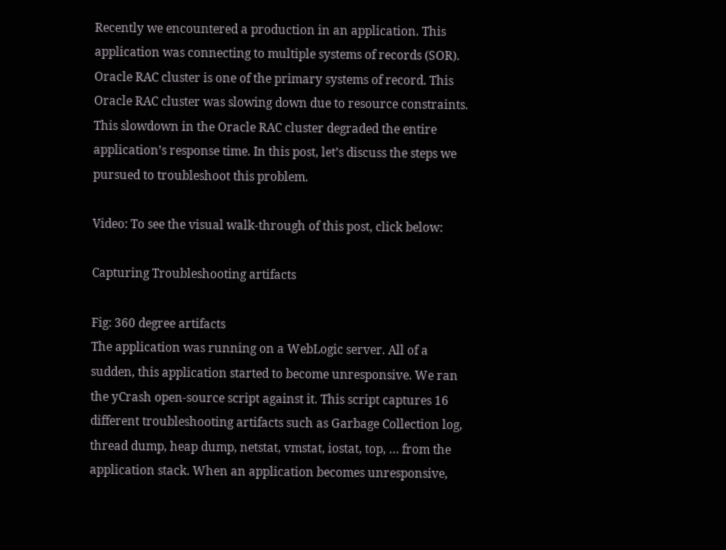Recently we encountered a production in an application. This application was connecting to multiple systems of records (SOR). Oracle RAC cluster is one of the primary systems of record. This Oracle RAC cluster was slowing down due to resource constraints. This slowdown in the Oracle RAC cluster degraded the entire application’s response time. In this post, let’s discuss the steps we pursued to troubleshoot this problem.

Video: To see the visual walk-through of this post, click below:

Capturing Troubleshooting artifacts

Fig: 360 degree artifacts
The application was running on a WebLogic server. All of a sudden, this application started to become unresponsive. We ran the yCrash open-source script against it. This script captures 16 different troubleshooting artifacts such as Garbage Collection log, thread dump, heap dump, netstat, vmstat, iostat, top, … from the application stack. When an application becomes unresponsive,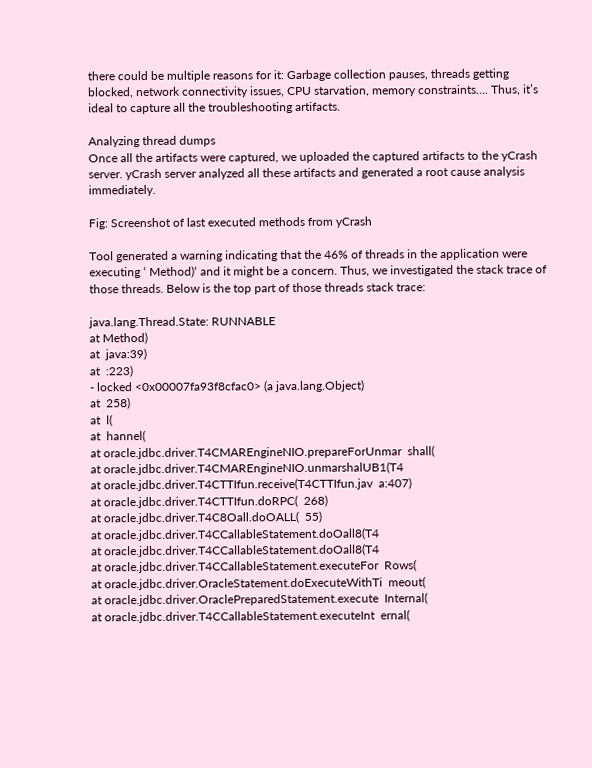there could be multiple reasons for it: Garbage collection pauses, threads getting blocked, network connectivity issues, CPU starvation, memory constraints…. Thus, it’s ideal to capture all the troubleshooting artifacts.

Analyzing thread dumps
Once all the artifacts were captured, we uploaded the captured artifacts to the yCrash server. yCrash server analyzed all these artifacts and generated a root cause analysis immediately.

Fig: Screenshot of last executed methods from yCrash

Tool generated a warning indicating that the 46% of threads in the application were executing ‘ Method)‘ and it might be a concern. Thus, we investigated the stack trace of those threads. Below is the top part of those threads stack trace:

java.lang.Thread.State: RUNNABLE
at Method)
at  java:39)
at  :223)
- locked <0x00007fa93f8cfac0> (a java.lang.Object)
at  258)
at  l(
at  hannel(
at oracle.jdbc.driver.T4CMAREngineNIO.prepareForUnmar  shall(
at oracle.jdbc.driver.T4CMAREngineNIO.unmarshalUB1(T4
at oracle.jdbc.driver.T4CTTIfun.receive(T4CTTIfun.jav  a:407)
at oracle.jdbc.driver.T4CTTIfun.doRPC(  268)
at oracle.jdbc.driver.T4C8Oall.doOALL(  55)
at oracle.jdbc.driver.T4CCallableStatement.doOall8(T4
at oracle.jdbc.driver.T4CCallableStatement.doOall8(T4
at oracle.jdbc.driver.T4CCallableStatement.executeFor  Rows(
at oracle.jdbc.driver.OracleStatement.doExecuteWithTi  meout(
at oracle.jdbc.driver.OraclePreparedStatement.execute  Internal(
at oracle.jdbc.driver.T4CCallableStatement.executeInt  ernal(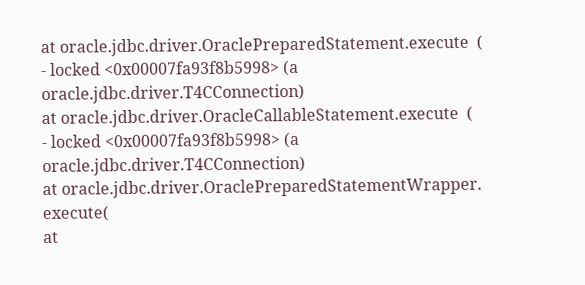at oracle.jdbc.driver.OraclePreparedStatement.execute  (
- locked <0x00007fa93f8b5998> (a oracle.jdbc.driver.T4CConnection)
at oracle.jdbc.driver.OracleCallableStatement.execute  (
- locked <0x00007fa93f8b5998> (a oracle.jdbc.driver.T4CConnection)
at oracle.jdbc.driver.OraclePreparedStatementWrapper.  execute(
at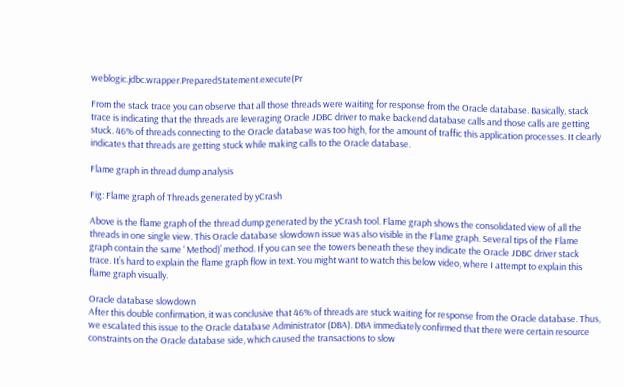weblogic.jdbc.wrapper.PreparedStatement.execute(Pr

From the stack trace you can observe that all those threads were waiting for response from the Oracle database. Basically, stack trace is indicating that the threads are leveraging Oracle JDBC driver to make backend database calls and those calls are getting stuck. 46% of threads connecting to the Oracle database was too high, for the amount of traffic this application processes. It clearly indicates that threads are getting stuck while making calls to the Oracle database.

Flame graph in thread dump analysis

Fig: Flame graph of Threads generated by yCrash

Above is the flame graph of the thread dump generated by the yCrash tool. Flame graph shows the consolidated view of all the threads in one single view. This Oracle database slowdown issue was also visible in the Flame graph. Several tips of the Flame graph contain the same ‘ Method)’ method. If you can see the towers beneath these they indicate the Oracle JDBC driver stack trace. It’s hard to explain the flame graph flow in text. You might want to watch this below video, where I attempt to explain this flame graph visually.

Oracle database slowdown
After this double confirmation, it was conclusive that 46% of threads are stuck waiting for response from the Oracle database. Thus, we escalated this issue to the Oracle database Administrator (DBA). DBA immediately confirmed that there were certain resource constraints on the Oracle database side, which caused the transactions to slow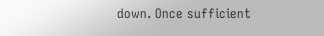down. Once sufficient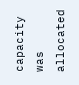capacity was allocated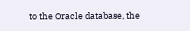to the Oracle database, the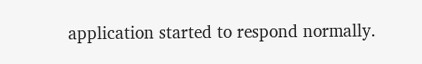application started to respond normally.